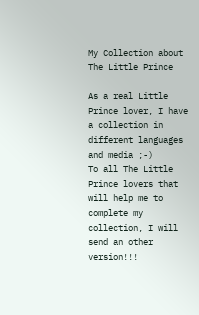My Collection about The Little Prince

As a real Little Prince lover, I have a collection in different languages and media ;-)
To all The Little Prince lovers that will help me to complete my collection, I will send an other version!!!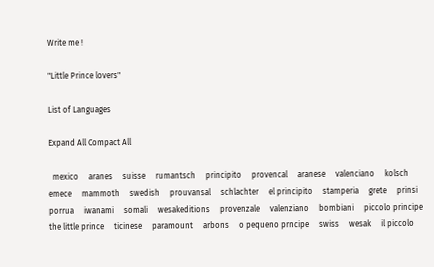Write me !

"Little Prince lovers"

List of Languages

Expand All Compact All

  mexico     aranes     suisse     rumantsch     principito     provencal     aranese     valenciano     kolsch     emece     mammoth     swedish     prouvansal     schlachter     el principito     stamperia     grete     prinsi     porrua     iwanami     somali     wesakeditions     provenzale     valenziano     bombiani     piccolo principe     the little prince     ticinese     paramount     arbons     o pequeno prncipe     swiss     wesak     il piccolo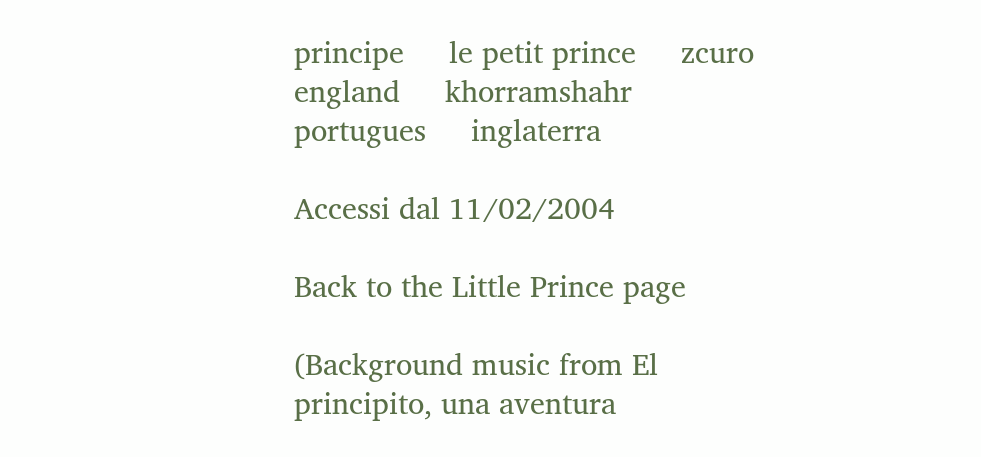principe     le petit prince     zcuro     england     khorramshahr     portugues     inglaterra

Accessi dal 11/02/2004

Back to the Little Prince page

(Background music from El principito, una aventura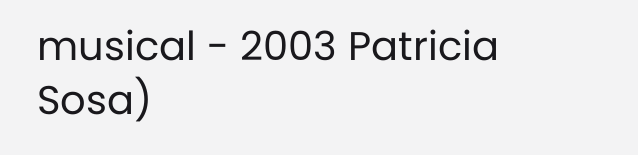musical - 2003 Patricia Sosa)